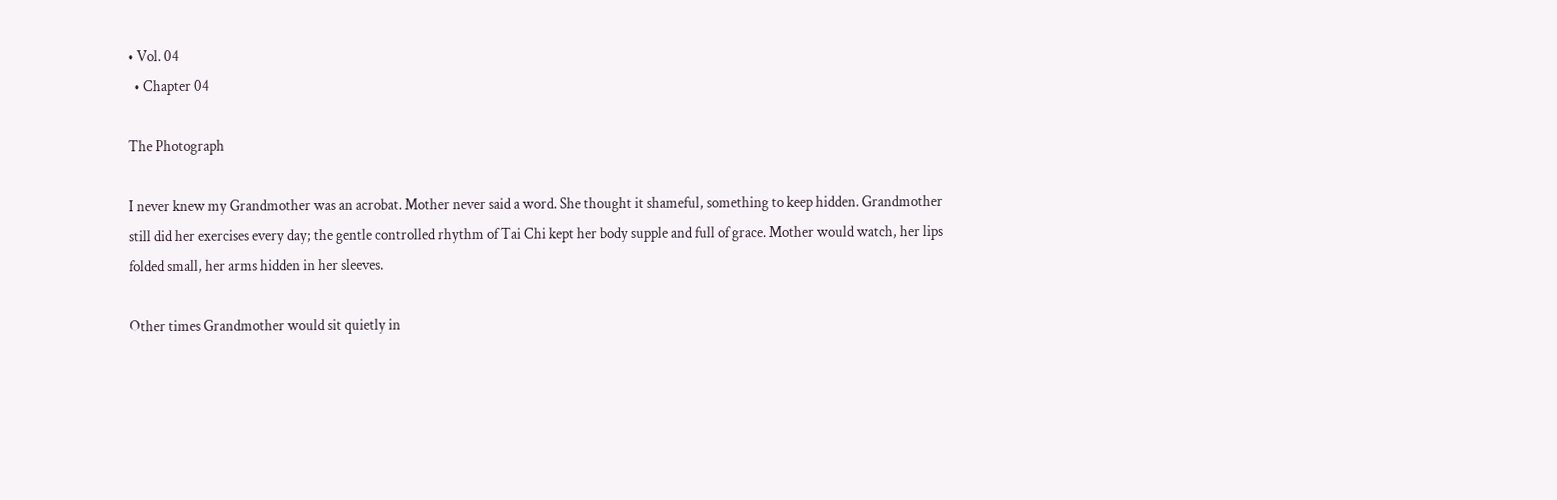• Vol. 04
  • Chapter 04

The Photograph

I never knew my Grandmother was an acrobat. Mother never said a word. She thought it shameful, something to keep hidden. Grandmother still did her exercises every day; the gentle controlled rhythm of Tai Chi kept her body supple and full of grace. Mother would watch, her lips folded small, her arms hidden in her sleeves.

Other times Grandmother would sit quietly in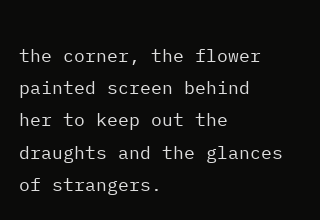the corner, the flower painted screen behind her to keep out the draughts and the glances of strangers.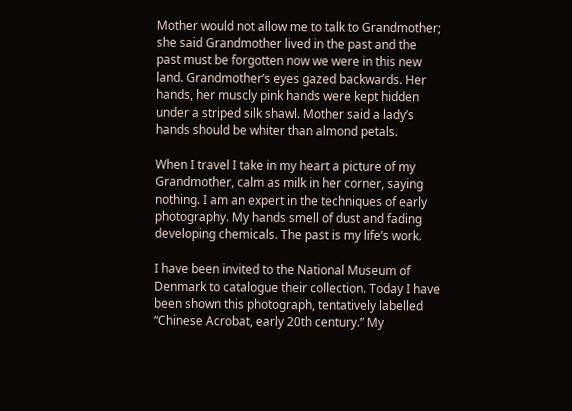Mother would not allow me to talk to Grandmother; she said Grandmother lived in the past and the past must be forgotten now we were in this new land. Grandmother’s eyes gazed backwards. Her hands, her muscly pink hands were kept hidden under a striped silk shawl. Mother said a lady’s hands should be whiter than almond petals.

When I travel I take in my heart a picture of my Grandmother, calm as milk in her corner, saying nothing. I am an expert in the techniques of early photography. My hands smell of dust and fading developing chemicals. The past is my life’s work.

I have been invited to the National Museum of Denmark to catalogue their collection. Today I have been shown this photograph, tentatively labelled “Chinese Acrobat, early 20th century.” My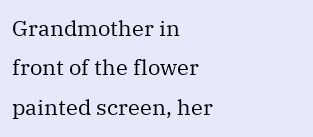Grandmother in front of the flower painted screen, her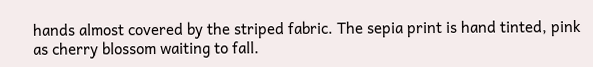hands almost covered by the striped fabric. The sepia print is hand tinted, pink as cherry blossom waiting to fall.